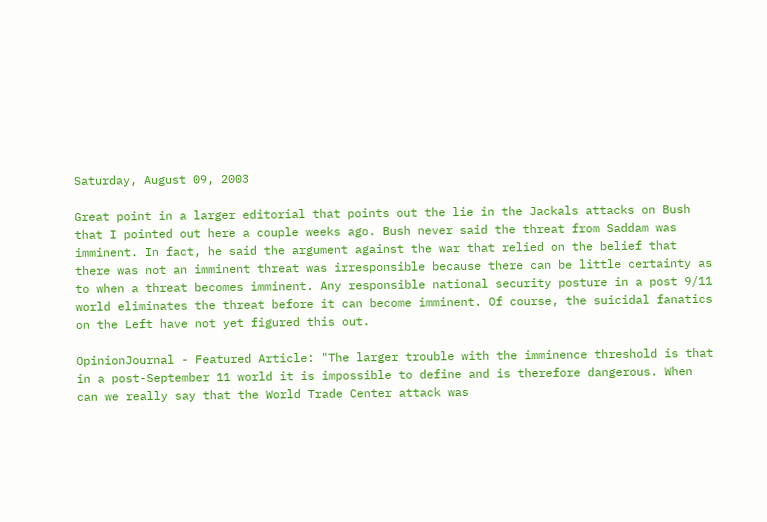Saturday, August 09, 2003

Great point in a larger editorial that points out the lie in the Jackals attacks on Bush that I pointed out here a couple weeks ago. Bush never said the threat from Saddam was imminent. In fact, he said the argument against the war that relied on the belief that there was not an imminent threat was irresponsible because there can be little certainty as to when a threat becomes imminent. Any responsible national security posture in a post 9/11 world eliminates the threat before it can become imminent. Of course, the suicidal fanatics on the Left have not yet figured this out.

OpinionJournal - Featured Article: "The larger trouble with the imminence threshold is that in a post-September 11 world it is impossible to define and is therefore dangerous. When can we really say that the World Trade Center attack was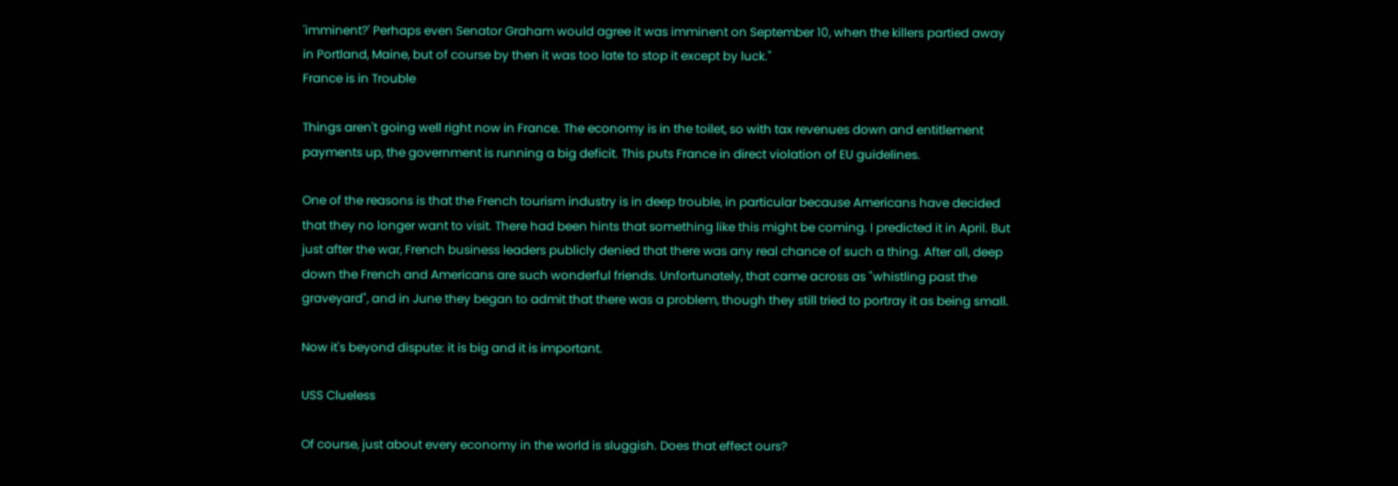'imminent?' Perhaps even Senator Graham would agree it was imminent on September 10, when the killers partied away in Portland, Maine, but of course by then it was too late to stop it except by luck."
France is in Trouble

Things aren't going well right now in France. The economy is in the toilet, so with tax revenues down and entitlement payments up, the government is running a big deficit. This puts France in direct violation of EU guidelines.

One of the reasons is that the French tourism industry is in deep trouble, in particular because Americans have decided that they no longer want to visit. There had been hints that something like this might be coming. I predicted it in April. But just after the war, French business leaders publicly denied that there was any real chance of such a thing. After all, deep down the French and Americans are such wonderful friends. Unfortunately, that came across as "whistling past the graveyard", and in June they began to admit that there was a problem, though they still tried to portray it as being small.

Now it's beyond dispute: it is big and it is important.

USS Clueless

Of course, just about every economy in the world is sluggish. Does that effect ours?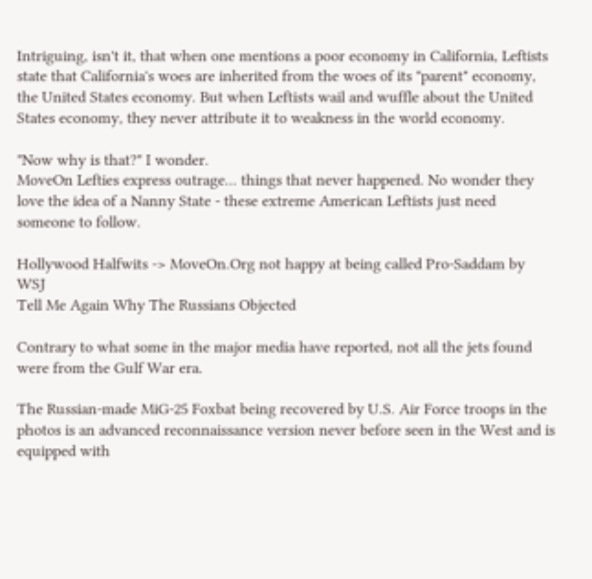Intriguing, isn't it, that when one mentions a poor economy in California, Leftists state that California's woes are inherited from the woes of its "parent" economy, the United States economy. But when Leftists wail and wuffle about the United States economy, they never attribute it to weakness in the world economy.

"Now why is that?" I wonder.
MoveOn Lefties express outrage... things that never happened. No wonder they love the idea of a Nanny State - these extreme American Leftists just need someone to follow.

Hollywood Halfwits -> MoveOn.Org not happy at being called Pro-Saddam by WSJ
Tell Me Again Why The Russians Objected

Contrary to what some in the major media have reported, not all the jets found were from the Gulf War era.

The Russian-made MiG-25 Foxbat being recovered by U.S. Air Force troops in the photos is an advanced reconnaissance version never before seen in the West and is equipped with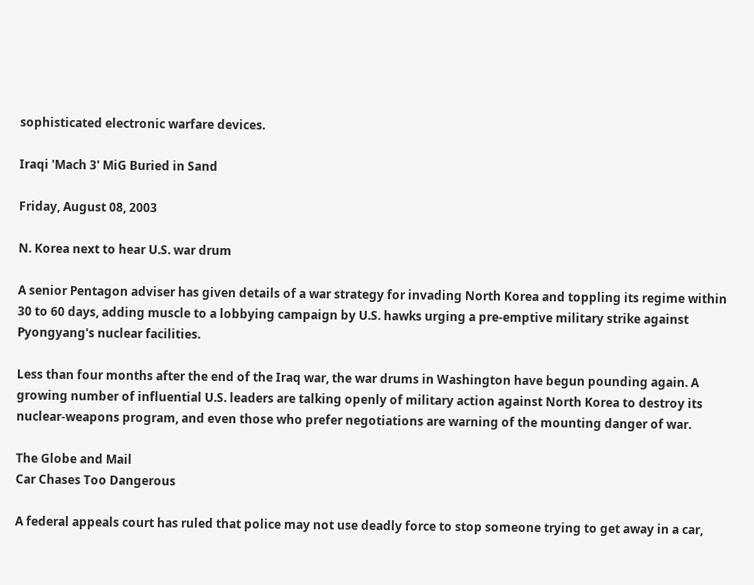sophisticated electronic warfare devices.

Iraqi 'Mach 3' MiG Buried in Sand

Friday, August 08, 2003

N. Korea next to hear U.S. war drum

A senior Pentagon adviser has given details of a war strategy for invading North Korea and toppling its regime within 30 to 60 days, adding muscle to a lobbying campaign by U.S. hawks urging a pre-emptive military strike against Pyongyang's nuclear facilities.

Less than four months after the end of the Iraq war, the war drums in Washington have begun pounding again. A growing number of influential U.S. leaders are talking openly of military action against North Korea to destroy its nuclear-weapons program, and even those who prefer negotiations are warning of the mounting danger of war.

The Globe and Mail
Car Chases Too Dangerous

A federal appeals court has ruled that police may not use deadly force to stop someone trying to get away in a car,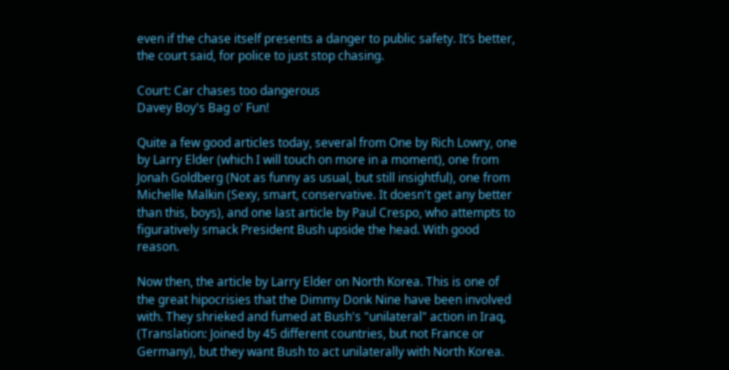even if the chase itself presents a danger to public safety. It’s better, the court said, for police to just stop chasing.

Court: Car chases too dangerous
Davey Boy's Bag o' Fun!

Quite a few good articles today, several from One by Rich Lowry, one by Larry Elder (which I will touch on more in a moment), one from Jonah Goldberg (Not as funny as usual, but still insightful), one from Michelle Malkin (Sexy, smart, conservative. It doesn't get any better than this, boys), and one last article by Paul Crespo, who attempts to figuratively smack President Bush upside the head. With good reason.

Now then, the article by Larry Elder on North Korea. This is one of the great hipocrisies that the Dimmy Donk Nine have been involved with. They shrieked and fumed at Bush's "unilateral" action in Iraq, (Translation: Joined by 45 different countries, but not France or Germany), but they want Bush to act unilaterally with North Korea.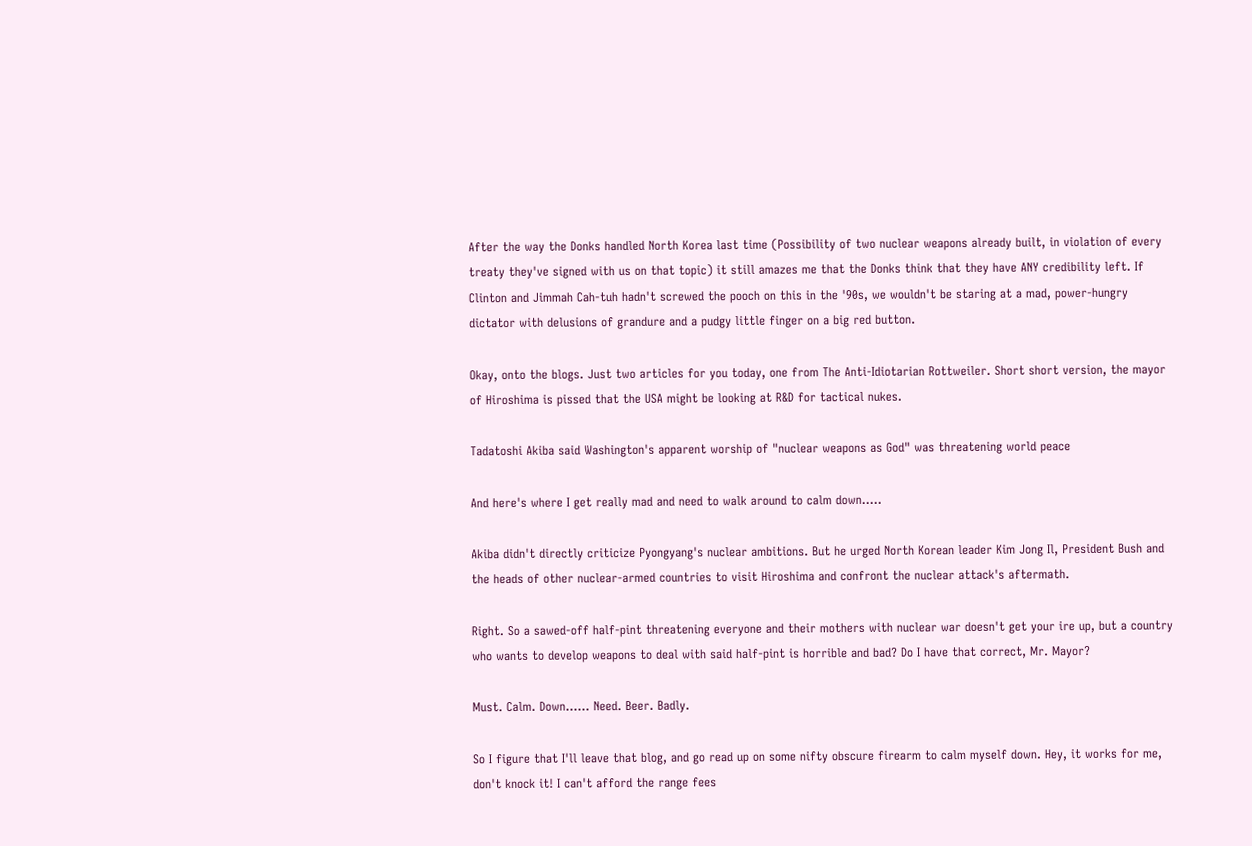After the way the Donks handled North Korea last time (Possibility of two nuclear weapons already built, in violation of every treaty they've signed with us on that topic) it still amazes me that the Donks think that they have ANY credibility left. If Clinton and Jimmah Cah-tuh hadn't screwed the pooch on this in the '90s, we wouldn't be staring at a mad, power-hungry dictator with delusions of grandure and a pudgy little finger on a big red button.

Okay, onto the blogs. Just two articles for you today, one from The Anti-Idiotarian Rottweiler. Short short version, the mayor of Hiroshima is pissed that the USA might be looking at R&D for tactical nukes.

Tadatoshi Akiba said Washington's apparent worship of "nuclear weapons as God" was threatening world peace

And here's where I get really mad and need to walk around to calm down.....

Akiba didn't directly criticize Pyongyang's nuclear ambitions. But he urged North Korean leader Kim Jong Il, President Bush and the heads of other nuclear-armed countries to visit Hiroshima and confront the nuclear attack's aftermath.

Right. So a sawed-off half-pint threatening everyone and their mothers with nuclear war doesn't get your ire up, but a country who wants to develop weapons to deal with said half-pint is horrible and bad? Do I have that correct, Mr. Mayor?

Must. Calm. Down...... Need. Beer. Badly.

So I figure that I'll leave that blog, and go read up on some nifty obscure firearm to calm myself down. Hey, it works for me, don't knock it! I can't afford the range fees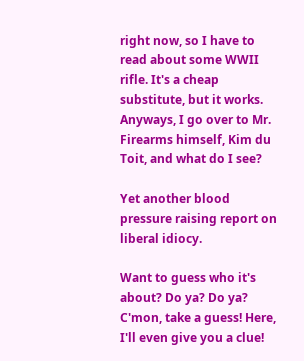right now, so I have to read about some WWII rifle. It's a cheap substitute, but it works. Anyways, I go over to Mr. Firearms himself, Kim du Toit, and what do I see?

Yet another blood pressure raising report on liberal idiocy.

Want to guess who it's about? Do ya? Do ya? C'mon, take a guess! Here, I'll even give you a clue!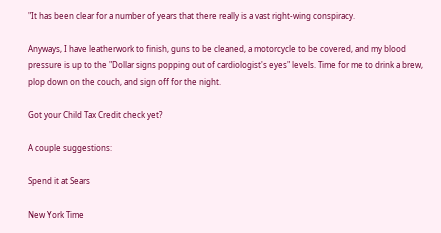"It has been clear for a number of years that there really is a vast right-wing conspiracy.

Anyways, I have leatherwork to finish, guns to be cleaned, a motorcycle to be covered, and my blood pressure is up to the "Dollar signs popping out of cardiologist's eyes" levels. Time for me to drink a brew, plop down on the couch, and sign off for the night.

Got your Child Tax Credit check yet?

A couple suggestions:

Spend it at Sears

New York Time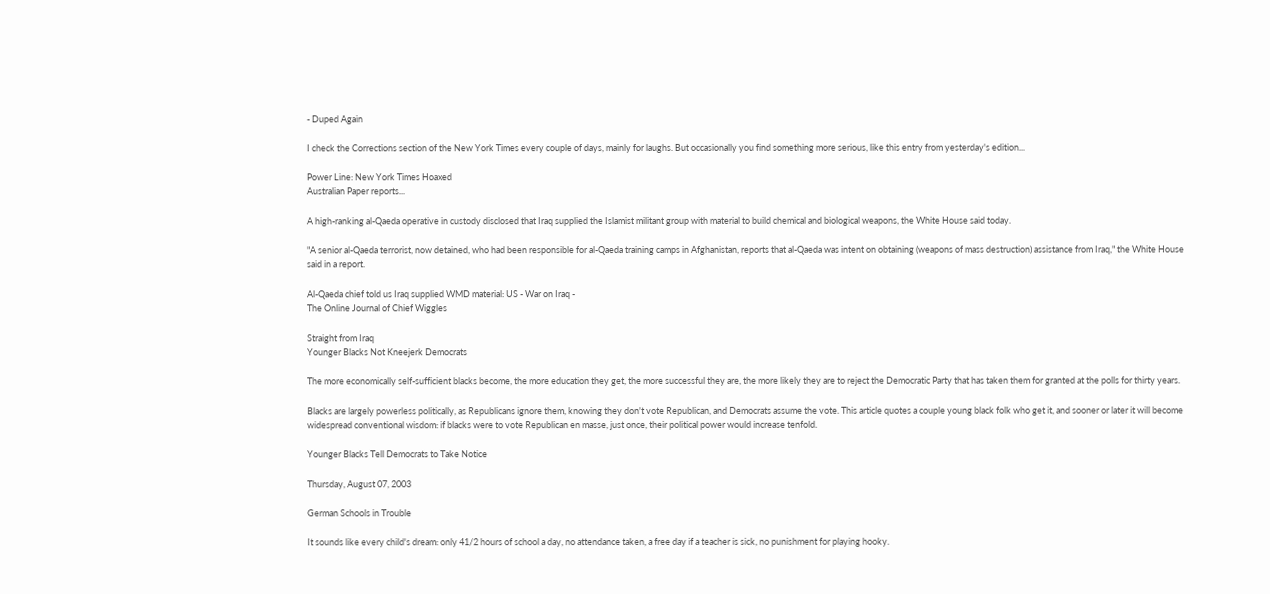- Duped Again

I check the Corrections section of the New York Times every couple of days, mainly for laughs. But occasionally you find something more serious, like this entry from yesterday's edition...

Power Line: New York Times Hoaxed
Australian Paper reports...

A high-ranking al-Qaeda operative in custody disclosed that Iraq supplied the Islamist militant group with material to build chemical and biological weapons, the White House said today.

"A senior al-Qaeda terrorist, now detained, who had been responsible for al-Qaeda training camps in Afghanistan, reports that al-Qaeda was intent on obtaining (weapons of mass destruction) assistance from Iraq," the White House said in a report.

Al-Qaeda chief told us Iraq supplied WMD material: US - War on Iraq -
The Online Journal of Chief Wiggles

Straight from Iraq
Younger Blacks Not Kneejerk Democrats

The more economically self-sufficient blacks become, the more education they get, the more successful they are, the more likely they are to reject the Democratic Party that has taken them for granted at the polls for thirty years.

Blacks are largely powerless politically, as Republicans ignore them, knowing they don't vote Republican, and Democrats assume the vote. This article quotes a couple young black folk who get it, and sooner or later it will become widespread conventional wisdom: if blacks were to vote Republican en masse, just once, their political power would increase tenfold.

Younger Blacks Tell Democrats to Take Notice

Thursday, August 07, 2003

German Schools in Trouble

It sounds like every child's dream: only 41/2 hours of school a day, no attendance taken, a free day if a teacher is sick, no punishment for playing hooky.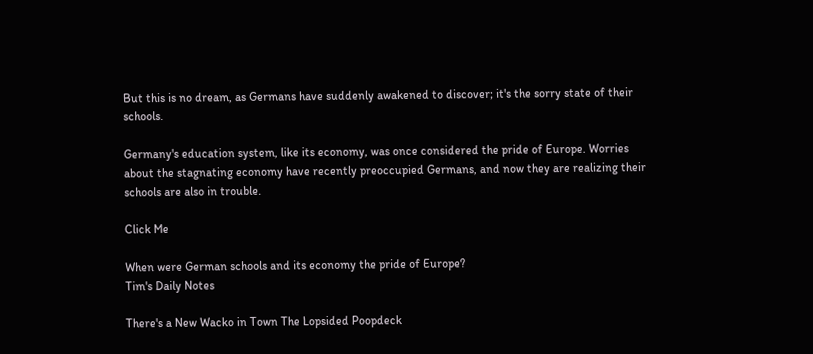But this is no dream, as Germans have suddenly awakened to discover; it's the sorry state of their schools.

Germany's education system, like its economy, was once considered the pride of Europe. Worries about the stagnating economy have recently preoccupied Germans, and now they are realizing their schools are also in trouble.

Click Me

When were German schools and its economy the pride of Europe?
Tim's Daily Notes

There's a New Wacko in Town The Lopsided Poopdeck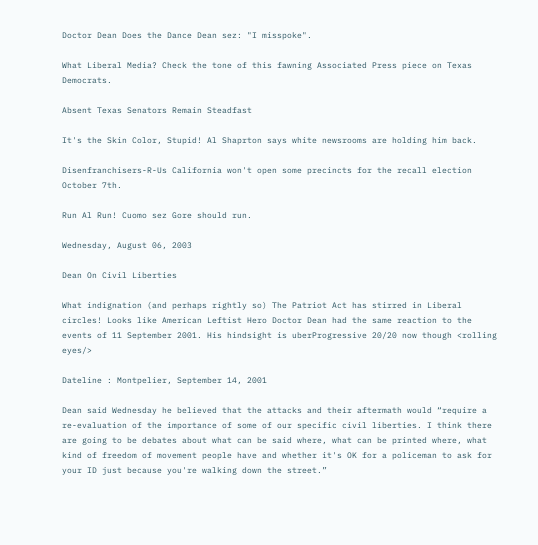Doctor Dean Does the Dance Dean sez: "I misspoke".

What Liberal Media? Check the tone of this fawning Associated Press piece on Texas Democrats.

Absent Texas Senators Remain Steadfast

It's the Skin Color, Stupid! Al Shaprton says white newsrooms are holding him back.

Disenfranchisers-R-Us California won't open some precincts for the recall election October 7th.

Run Al Run! Cuomo sez Gore should run.

Wednesday, August 06, 2003

Dean On Civil Liberties

What indignation (and perhaps rightly so) The Patriot Act has stirred in Liberal circles! Looks like American Leftist Hero Doctor Dean had the same reaction to the events of 11 September 2001. His hindsight is uberProgressive 20/20 now though <rolling eyes/>

Dateline : Montpelier, September 14, 2001

Dean said Wednesday he believed that the attacks and their aftermath would “require a re-evaluation of the importance of some of our specific civil liberties. I think there are going to be debates about what can be said where, what can be printed where, what kind of freedom of movement people have and whether it's OK for a policeman to ask for your ID just because you're walking down the street.”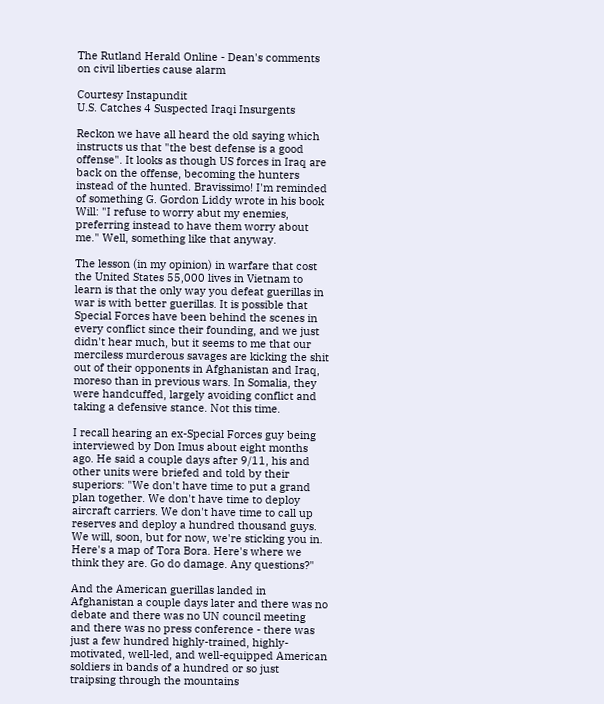The Rutland Herald Online - Dean's comments on civil liberties cause alarm

Courtesy Instapundit
U.S. Catches 4 Suspected Iraqi Insurgents

Reckon we have all heard the old saying which instructs us that "the best defense is a good offense". It looks as though US forces in Iraq are back on the offense, becoming the hunters instead of the hunted. Bravissimo! I'm reminded of something G. Gordon Liddy wrote in his book Will: "I refuse to worry abut my enemies, preferring instead to have them worry about me." Well, something like that anyway.

The lesson (in my opinion) in warfare that cost the United States 55,000 lives in Vietnam to learn is that the only way you defeat guerillas in war is with better guerillas. It is possible that Special Forces have been behind the scenes in every conflict since their founding, and we just didn't hear much, but it seems to me that our merciless murderous savages are kicking the shit out of their opponents in Afghanistan and Iraq, moreso than in previous wars. In Somalia, they were handcuffed, largely avoiding conflict and taking a defensive stance. Not this time.

I recall hearing an ex-Special Forces guy being interviewed by Don Imus about eight months ago. He said a couple days after 9/11, his and other units were briefed and told by their superiors: "We don't have time to put a grand plan together. We don't have time to deploy aircraft carriers. We don't have time to call up reserves and deploy a hundred thousand guys. We will, soon, but for now, we're sticking you in. Here's a map of Tora Bora. Here's where we think they are. Go do damage. Any questions?"

And the American guerillas landed in Afghanistan a couple days later and there was no debate and there was no UN council meeting and there was no press conference - there was just a few hundred highly-trained, highly-motivated, well-led, and well-equipped American soldiers in bands of a hundred or so just traipsing through the mountains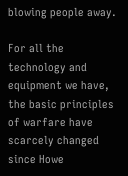blowing people away.

For all the technology and equipment we have, the basic principles of warfare have scarcely changed since Howe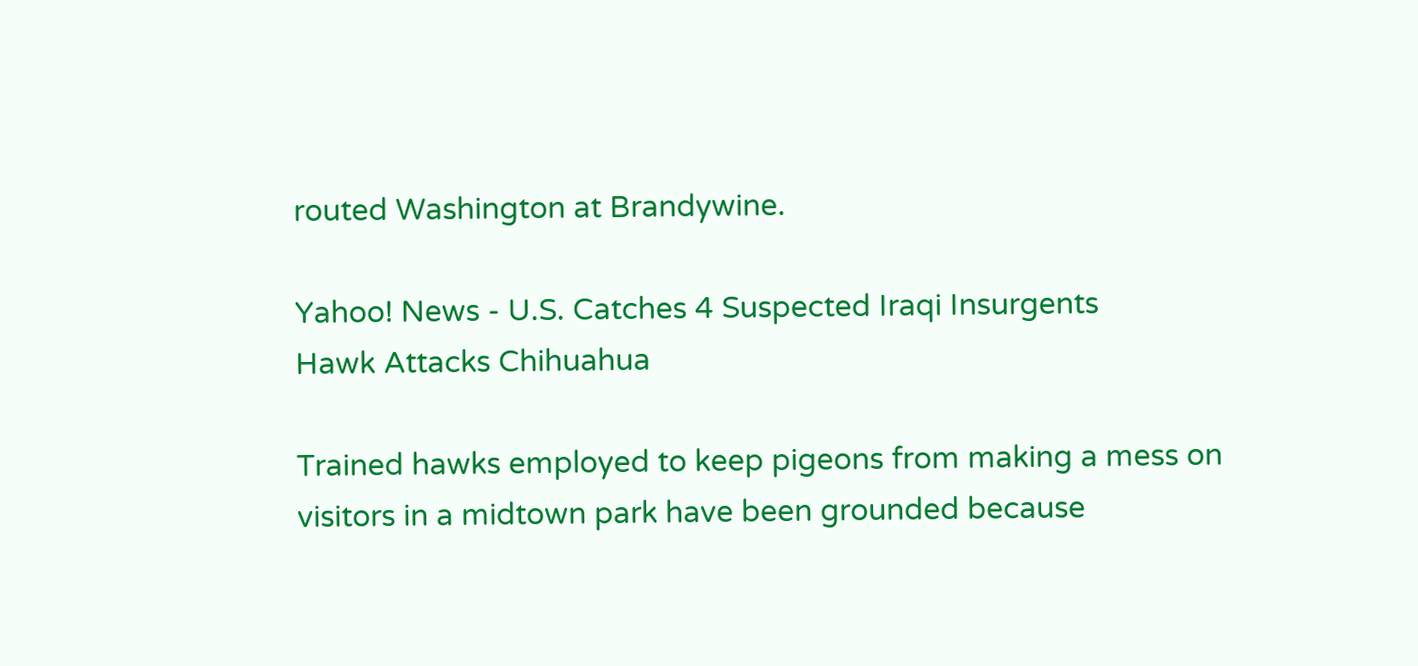routed Washington at Brandywine.

Yahoo! News - U.S. Catches 4 Suspected Iraqi Insurgents
Hawk Attacks Chihuahua

Trained hawks employed to keep pigeons from making a mess on visitors in a midtown park have been grounded because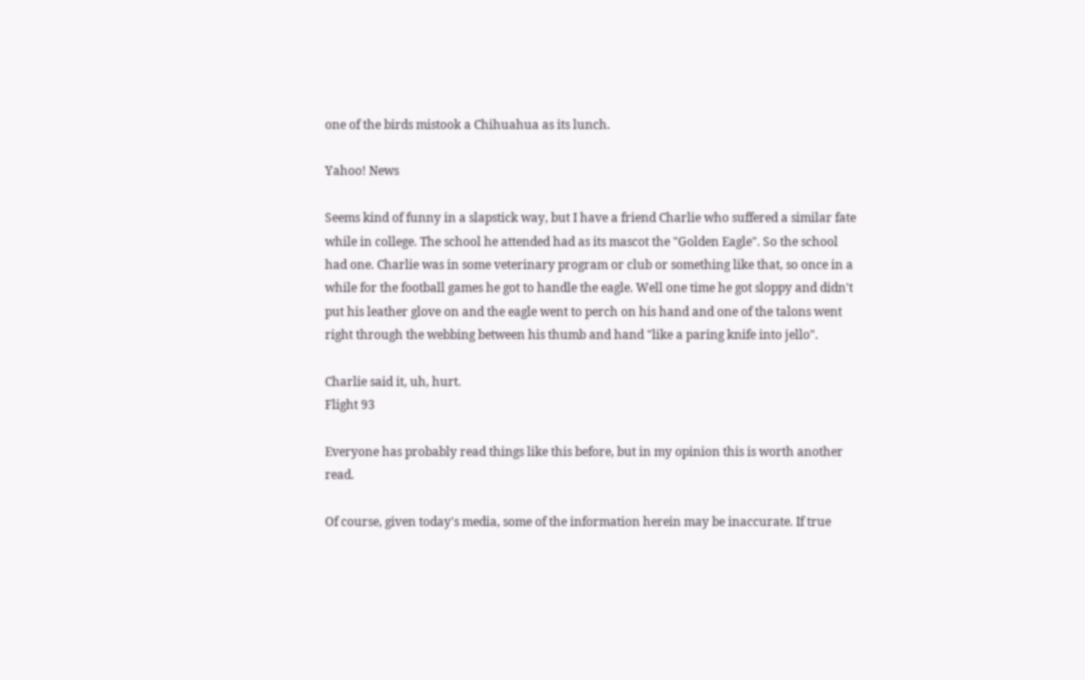one of the birds mistook a Chihuahua as its lunch.

Yahoo! News

Seems kind of funny in a slapstick way, but I have a friend Charlie who suffered a similar fate while in college. The school he attended had as its mascot the "Golden Eagle". So the school had one. Charlie was in some veterinary program or club or something like that, so once in a while for the football games he got to handle the eagle. Well one time he got sloppy and didn't put his leather glove on and the eagle went to perch on his hand and one of the talons went right through the webbing between his thumb and hand "like a paring knife into jello".

Charlie said it, uh, hurt.
Flight 93

Everyone has probably read things like this before, but in my opinion this is worth another read.

Of course, given today's media, some of the information herein may be inaccurate. If true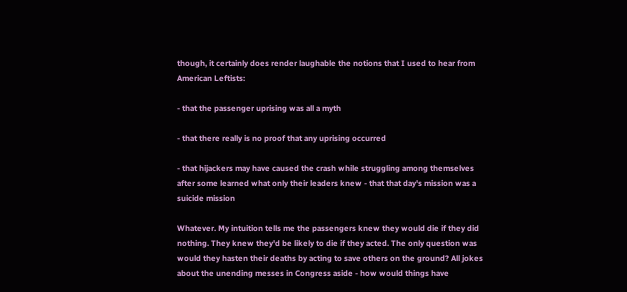though, it certainly does render laughable the notions that I used to hear from American Leftists:

- that the passenger uprising was all a myth

- that there really is no proof that any uprising occurred

- that hijackers may have caused the crash while struggling among themselves after some learned what only their leaders knew - that that day's mission was a suicide mission

Whatever. My intuition tells me the passengers knew they would die if they did nothing. They knew they'd be likely to die if they acted. The only question was would they hasten their deaths by acting to save others on the ground? All jokes about the unending messes in Congress aside - how would things have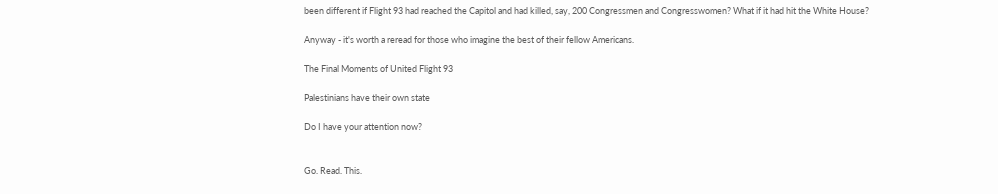been different if Flight 93 had reached the Capitol and had killed, say, 200 Congressmen and Congresswomen? What if it had hit the White House?

Anyway - it's worth a reread for those who imagine the best of their fellow Americans.

The Final Moments of United Flight 93

Palestinians have their own state

Do I have your attention now?


Go. Read. This.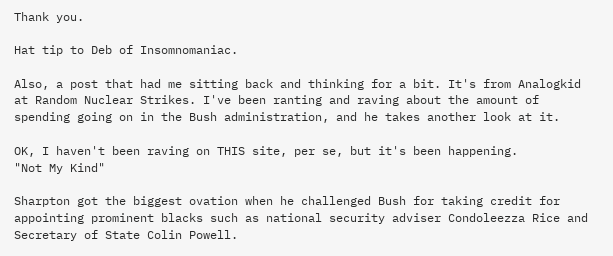Thank you.

Hat tip to Deb of Insomnomaniac.

Also, a post that had me sitting back and thinking for a bit. It's from Analogkid at Random Nuclear Strikes. I've been ranting and raving about the amount of spending going on in the Bush administration, and he takes another look at it.

OK, I haven't been raving on THIS site, per se, but it's been happening.
"Not My Kind"

Sharpton got the biggest ovation when he challenged Bush for taking credit for appointing prominent blacks such as national security adviser Condoleezza Rice and Secretary of State Colin Powell.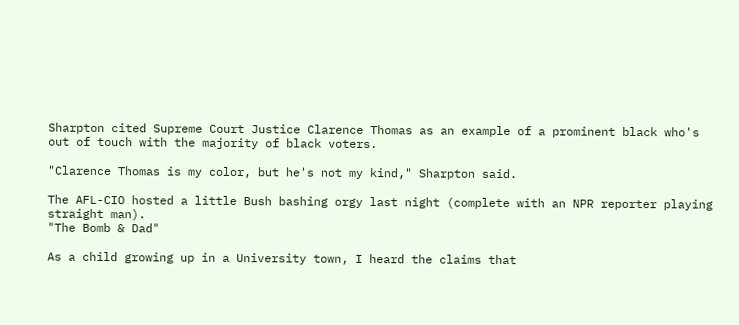Sharpton cited Supreme Court Justice Clarence Thomas as an example of a prominent black who's out of touch with the majority of black voters.

"Clarence Thomas is my color, but he's not my kind," Sharpton said.

The AFL-CIO hosted a little Bush bashing orgy last night (complete with an NPR reporter playing straight man).
"The Bomb & Dad"

As a child growing up in a University town, I heard the claims that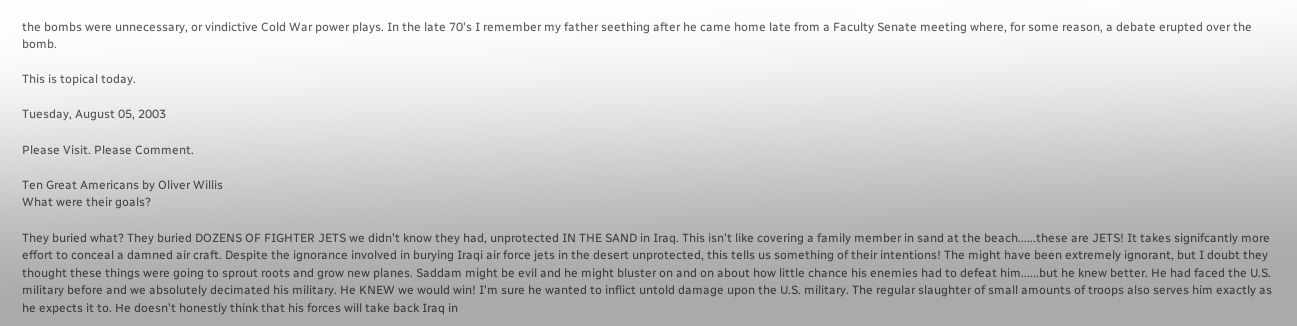the bombs were unnecessary, or vindictive Cold War power plays. In the late 70's I remember my father seething after he came home late from a Faculty Senate meeting where, for some reason, a debate erupted over the bomb.

This is topical today.

Tuesday, August 05, 2003

Please Visit. Please Comment.

Ten Great Americans by Oliver Willis
What were their goals?

They buried what? They buried DOZENS OF FIGHTER JETS we didn't know they had, unprotected IN THE SAND in Iraq. This isn't like covering a family member in sand at the beach......these are JETS! It takes signifcantly more effort to conceal a damned air craft. Despite the ignorance involved in burying Iraqi air force jets in the desert unprotected, this tells us something of their intentions! The might have been extremely ignorant, but I doubt they thought these things were going to sprout roots and grow new planes. Saddam might be evil and he might bluster on and on about how little chance his enemies had to defeat him......but he knew better. He had faced the U.S. military before and we absolutely decimated his military. He KNEW we would win! I'm sure he wanted to inflict untold damage upon the U.S. military. The regular slaughter of small amounts of troops also serves him exactly as he expects it to. He doesn't honestly think that his forces will take back Iraq in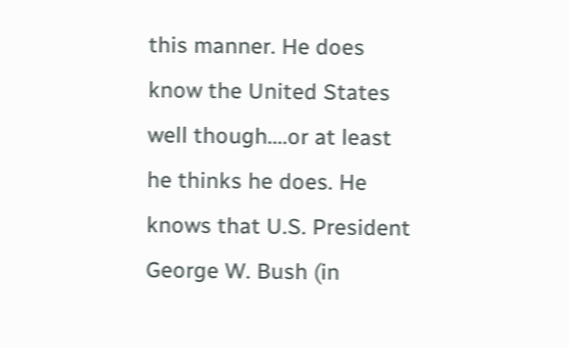this manner. He does know the United States well though....or at least he thinks he does. He knows that U.S. President George W. Bush (in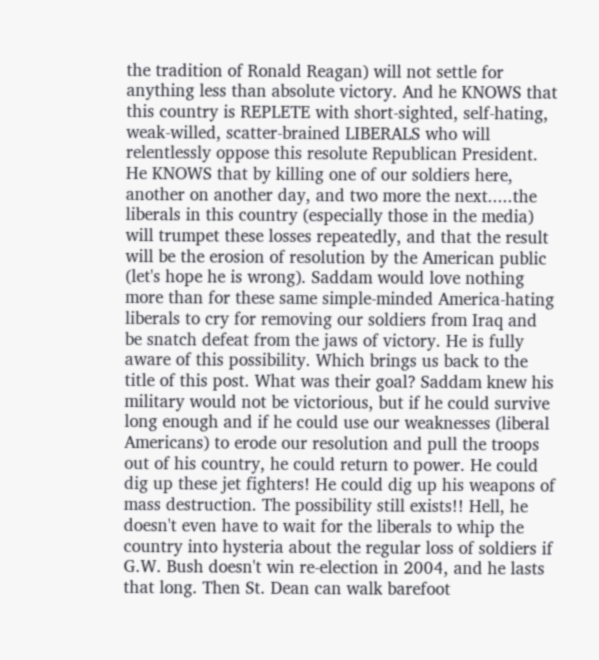the tradition of Ronald Reagan) will not settle for anything less than absolute victory. And he KNOWS that this country is REPLETE with short-sighted, self-hating, weak-willed, scatter-brained LIBERALS who will relentlessly oppose this resolute Republican President. He KNOWS that by killing one of our soldiers here, another on another day, and two more the next.....the liberals in this country (especially those in the media) will trumpet these losses repeatedly, and that the result will be the erosion of resolution by the American public (let's hope he is wrong). Saddam would love nothing more than for these same simple-minded America-hating liberals to cry for removing our soldiers from Iraq and be snatch defeat from the jaws of victory. He is fully aware of this possibility. Which brings us back to the title of this post. What was their goal? Saddam knew his military would not be victorious, but if he could survive long enough and if he could use our weaknesses (liberal Americans) to erode our resolution and pull the troops out of his country, he could return to power. He could dig up these jet fighters! He could dig up his weapons of mass destruction. The possibility still exists!! Hell, he doesn't even have to wait for the liberals to whip the country into hysteria about the regular loss of soldiers if G.W. Bush doesn't win re-election in 2004, and he lasts that long. Then St. Dean can walk barefoot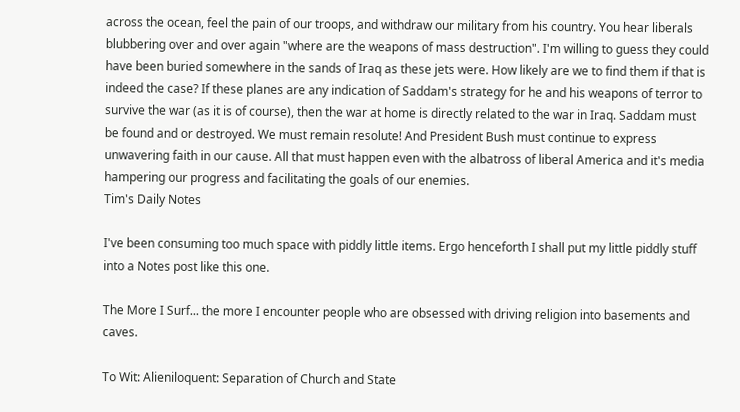across the ocean, feel the pain of our troops, and withdraw our military from his country. You hear liberals blubbering over and over again "where are the weapons of mass destruction". I'm willing to guess they could have been buried somewhere in the sands of Iraq as these jets were. How likely are we to find them if that is indeed the case? If these planes are any indication of Saddam's strategy for he and his weapons of terror to survive the war (as it is of course), then the war at home is directly related to the war in Iraq. Saddam must be found and or destroyed. We must remain resolute! And President Bush must continue to express unwavering faith in our cause. All that must happen even with the albatross of liberal America and it's media hampering our progress and facilitating the goals of our enemies.
Tim's Daily Notes

I've been consuming too much space with piddly little items. Ergo henceforth I shall put my little piddly stuff into a Notes post like this one.

The More I Surf... the more I encounter people who are obsessed with driving religion into basements and caves.

To Wit: Alieniloquent: Separation of Church and State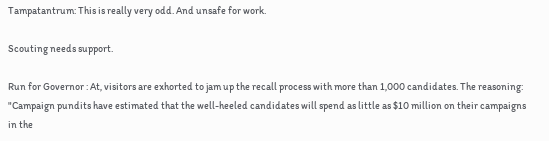Tampatantrum: This is really very odd. And unsafe for work.

Scouting needs support.

Run for Governor : At, visitors are exhorted to jam up the recall process with more than 1,000 candidates. The reasoning: "Campaign pundits have estimated that the well-heeled candidates will spend as little as $10 million on their campaigns in the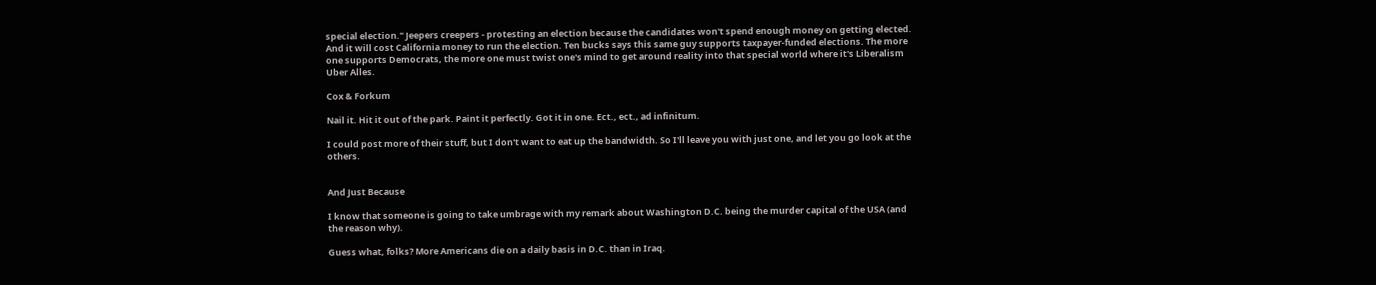special election." Jeepers creepers - protesting an election because the candidates won't spend enough money on getting elected. And it will cost California money to run the election. Ten bucks says this same guy supports taxpayer-funded elections. The more one supports Democrats, the more one must twist one's mind to get around reality into that special world where it's Liberalism Uber Alles.

Cox & Forkum

Nail it. Hit it out of the park. Paint it perfectly. Got it in one. Ect., ect., ad infinitum.

I could post more of their stuff, but I don't want to eat up the bandwidth. So I'll leave you with just one, and let you go look at the others.


And Just Because

I know that someone is going to take umbrage with my remark about Washington D.C. being the murder capital of the USA (and the reason why).

Guess what, folks? More Americans die on a daily basis in D.C. than in Iraq.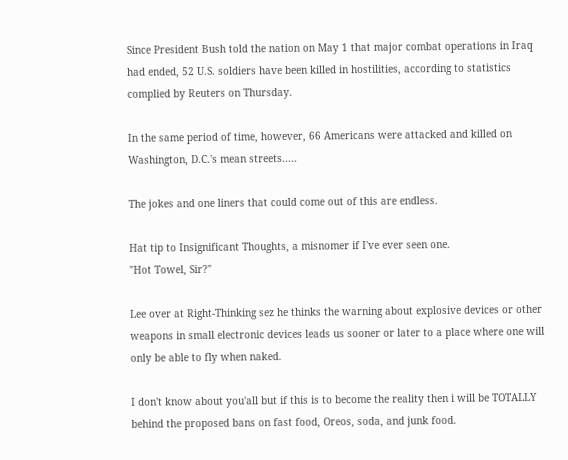Since President Bush told the nation on May 1 that major combat operations in Iraq had ended, 52 U.S. soldiers have been killed in hostilities, according to statistics complied by Reuters on Thursday.

In the same period of time, however, 66 Americans were attacked and killed on Washington, D.C.'s mean streets.....

The jokes and one liners that could come out of this are endless.

Hat tip to Insignificant Thoughts, a misnomer if I've ever seen one.
"Hot Towel, Sir?"

Lee over at Right-Thinking sez he thinks the warning about explosive devices or other weapons in small electronic devices leads us sooner or later to a place where one will only be able to fly when naked.

I don't know about you'all but if this is to become the reality then i will be TOTALLY behind the proposed bans on fast food, Oreos, soda, and junk food.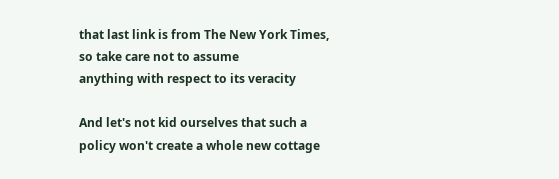that last link is from The New York Times,
so take care not to assume
anything with respect to its veracity

And let's not kid ourselves that such a policy won't create a whole new cottage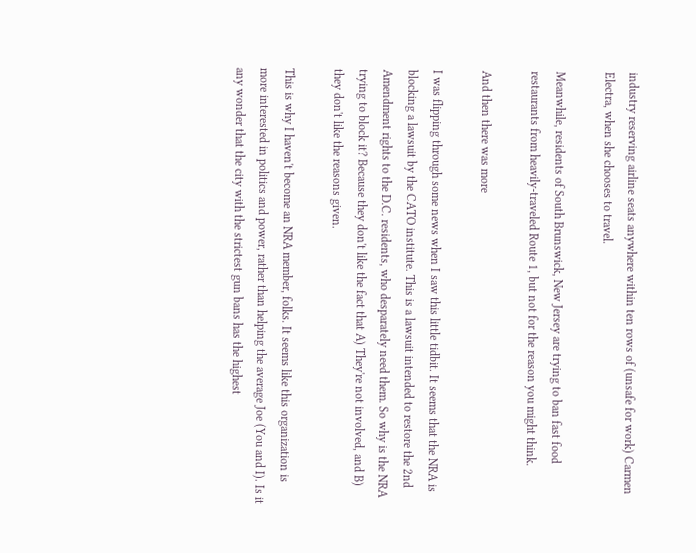industry reserving airline seats anywhere within ten rows of (unsafe for work) Carmen Electra, when she chooses to travel.

Meanwhile, residents of South Brunswick, New Jersey are trying to ban fast food restaurants from heavily-traveled Route 1, but not for the reason you might think.

And then there was more

I was flipping through some news when I saw this little tidbit. It seems that the NRA is blocking a lawsuit by the CATO institute. This is a lawsuit intended to restore the 2nd Amendment rights to the D.C. residents, who desparately need them. So why is the NRA trying to block it? Because they don't like the fact that A) They're not involved, and B) they don't like the reasons given.

This is why I haven't become an NRA member, folks. It seems like this organization is more interested in politics and power, rather than helping the average Joe (You and I). Is it any wonder that the city with the strictest gun bans has the highest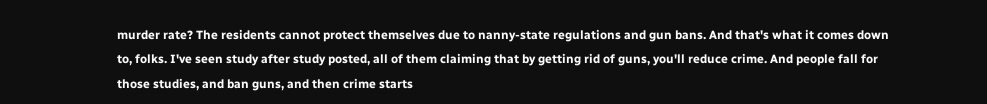murder rate? The residents cannot protect themselves due to nanny-state regulations and gun bans. And that's what it comes down to, folks. I've seen study after study posted, all of them claiming that by getting rid of guns, you'll reduce crime. And people fall for those studies, and ban guns, and then crime starts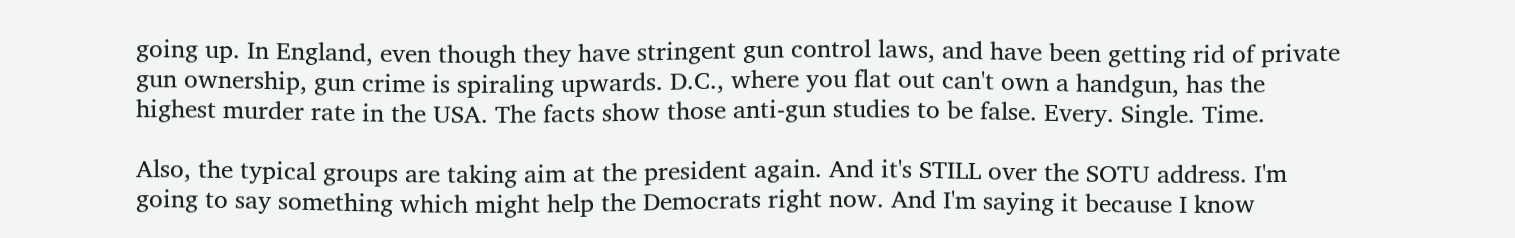going up. In England, even though they have stringent gun control laws, and have been getting rid of private gun ownership, gun crime is spiraling upwards. D.C., where you flat out can't own a handgun, has the highest murder rate in the USA. The facts show those anti-gun studies to be false. Every. Single. Time.

Also, the typical groups are taking aim at the president again. And it's STILL over the SOTU address. I'm going to say something which might help the Democrats right now. And I'm saying it because I know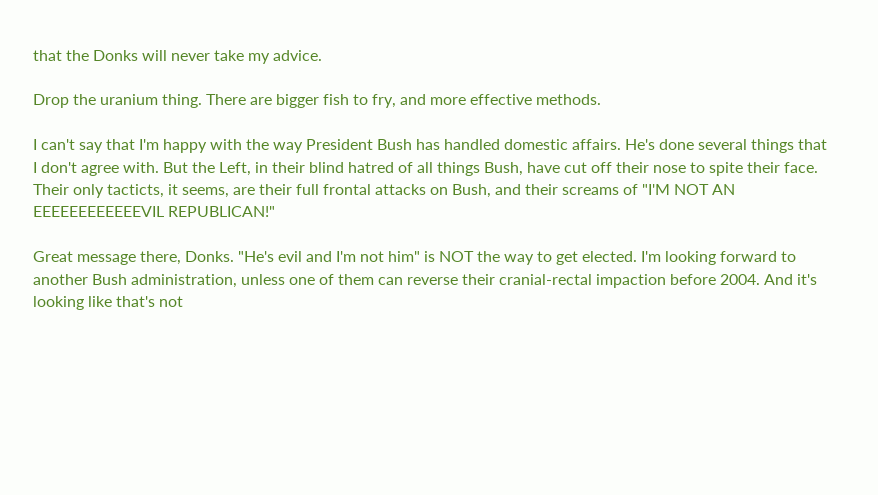that the Donks will never take my advice.

Drop the uranium thing. There are bigger fish to fry, and more effective methods.

I can't say that I'm happy with the way President Bush has handled domestic affairs. He's done several things that I don't agree with. But the Left, in their blind hatred of all things Bush, have cut off their nose to spite their face. Their only tacticts, it seems, are their full frontal attacks on Bush, and their screams of "I'M NOT AN EEEEEEEEEEEEVIL REPUBLICAN!"

Great message there, Donks. "He's evil and I'm not him" is NOT the way to get elected. I'm looking forward to another Bush administration, unless one of them can reverse their cranial-rectal impaction before 2004. And it's looking like that's not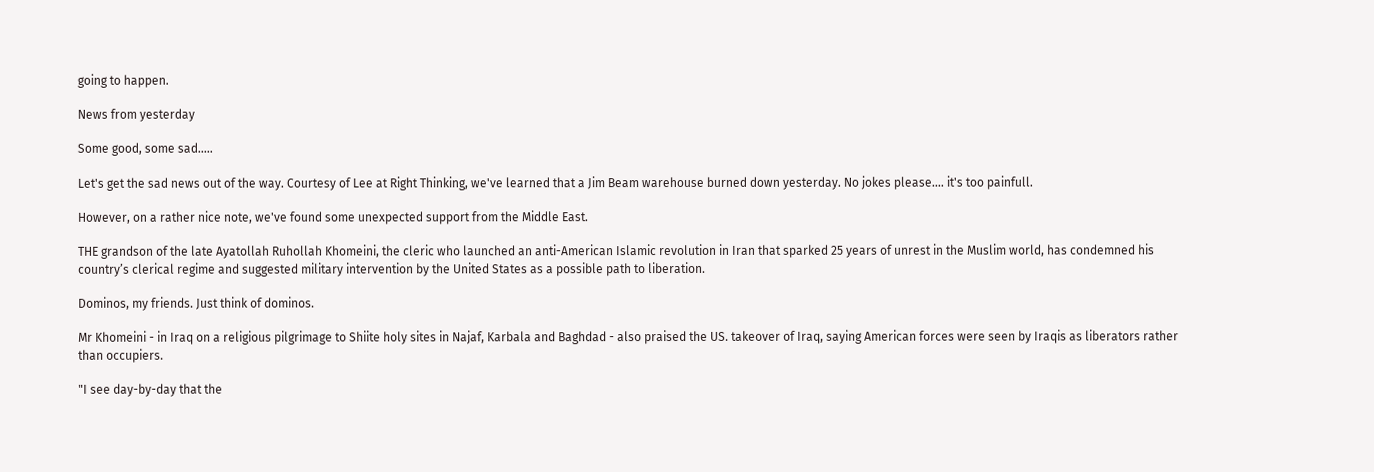going to happen.

News from yesterday

Some good, some sad.....

Let's get the sad news out of the way. Courtesy of Lee at Right Thinking, we've learned that a Jim Beam warehouse burned down yesterday. No jokes please.... it's too painfull.

However, on a rather nice note, we've found some unexpected support from the Middle East.

THE grandson of the late Ayatollah Ruhollah Khomeini, the cleric who launched an anti-American Islamic revolution in Iran that sparked 25 years of unrest in the Muslim world, has condemned his country’s clerical regime and suggested military intervention by the United States as a possible path to liberation.

Dominos, my friends. Just think of dominos.

Mr Khomeini - in Iraq on a religious pilgrimage to Shiite holy sites in Najaf, Karbala and Baghdad - also praised the US. takeover of Iraq, saying American forces were seen by Iraqis as liberators rather than occupiers.

"I see day-by-day that the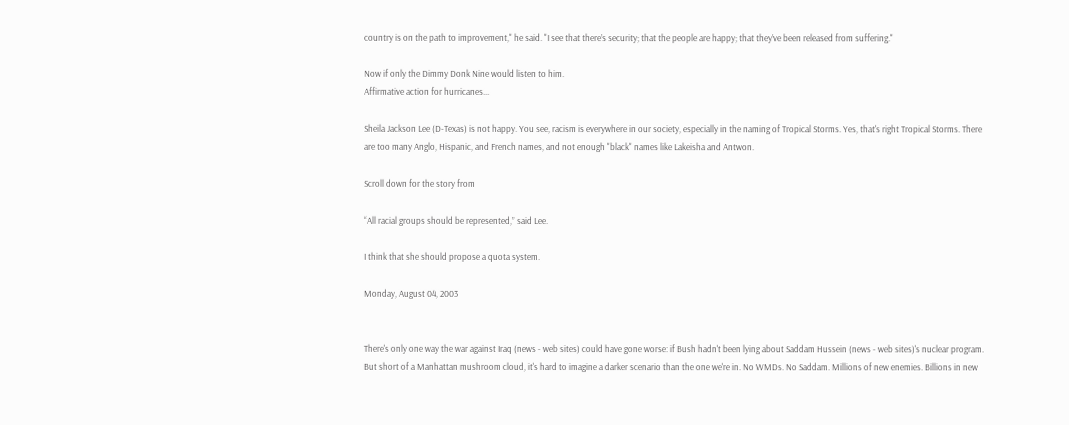country is on the path to improvement," he said. "I see that there’s security; that the people are happy; that they’ve been released from suffering."

Now if only the Dimmy Donk Nine would listen to him.
Affirmative action for hurricanes...

Sheila Jackson Lee (D-Texas) is not happy. You see, racism is everywhere in our society, especially in the naming of Tropical Storms. Yes, that's right Tropical Storms. There are too many Anglo, Hispanic, and French names, and not enough "black" names like Lakeisha and Antwon.

Scroll down for the story from

“All racial groups should be represented,” said Lee.

I think that she should propose a quota system.

Monday, August 04, 2003


There's only one way the war against Iraq (news - web sites) could have gone worse: if Bush hadn't been lying about Saddam Hussein (news - web sites)'s nuclear program. But short of a Manhattan mushroom cloud, it's hard to imagine a darker scenario than the one we're in. No WMDs. No Saddam. Millions of new enemies. Billions in new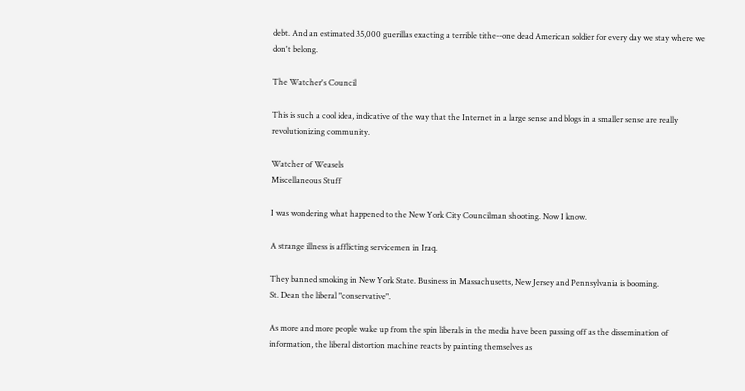debt. And an estimated 35,000 guerillas exacting a terrible tithe--one dead American soldier for every day we stay where we don't belong.

The Watcher's Council

This is such a cool idea, indicative of the way that the Internet in a large sense and blogs in a smaller sense are really revolutionizing community.

Watcher of Weasels
Miscellaneous Stuff

I was wondering what happened to the New York City Councilman shooting. Now I know.

A strange illness is afflicting servicemen in Iraq.

They banned smoking in New York State. Business in Massachusetts, New Jersey and Pennsylvania is booming.
St. Dean the liberal "conservative".

As more and more people wake up from the spin liberals in the media have been passing off as the dissemination of information, the liberal distortion machine reacts by painting themselves as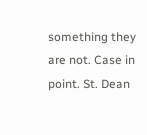something they are not. Case in point. St. Dean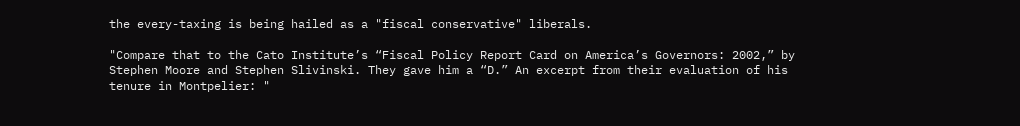the every-taxing is being hailed as a "fiscal conservative" liberals.

"Compare that to the Cato Institute’s “Fiscal Policy Report Card on America’s Governors: 2002,” by Stephen Moore and Stephen Slivinski. They gave him a “D.” An excerpt from their evaluation of his tenure in Montpelier: "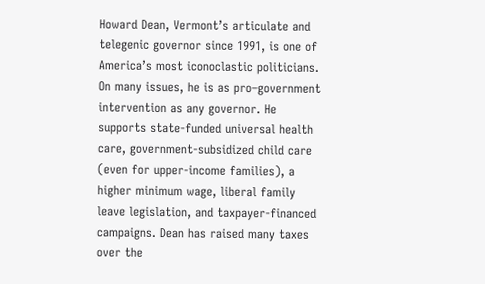Howard Dean, Vermont’s articulate and telegenic governor since 1991, is one of America’s most iconoclastic politicians. On many issues, he is as pro–government intervention as any governor. He supports state-funded universal health care, government-subsidized child care (even for upper-income families), a higher minimum wage, liberal family leave legislation, and taxpayer-financed campaigns. Dean has raised many taxes over the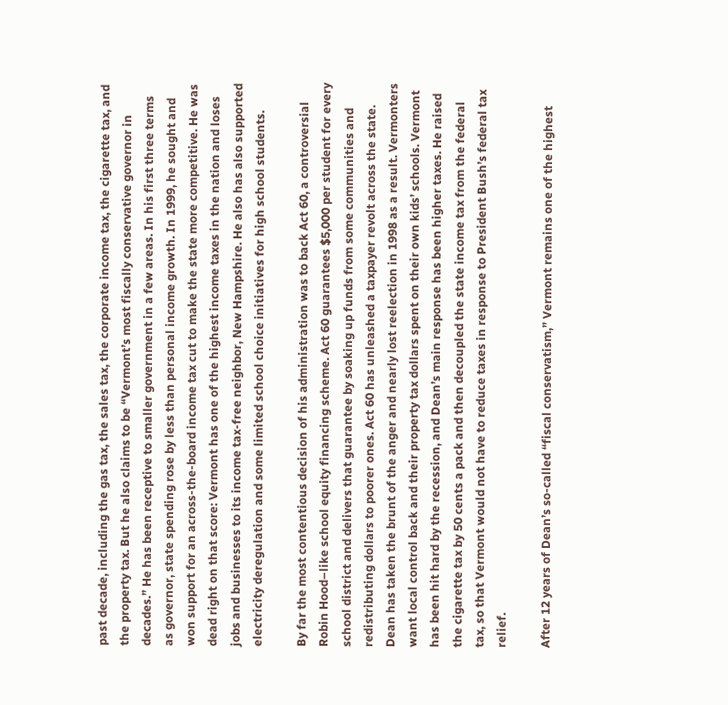past decade, including the gas tax, the sales tax, the corporate income tax, the cigarette tax, and the property tax. But he also claims to be “Vermont’s most fiscally conservative governor in decades.” He has been receptive to smaller government in a few areas. In his first three terms as governor, state spending rose by less than personal income growth. In 1999, he sought and won support for an across-the-board income tax cut to make the state more competitive. He was dead right on that score: Vermont has one of the highest income taxes in the nation and loses jobs and businesses to its income tax-free neighbor, New Hampshire. He also has also supported electricity deregulation and some limited school choice initiatives for high school students.

By far the most contentious decision of his administration was to back Act 60, a controversial Robin Hood–like school equity financing scheme. Act 60 guarantees $5,000 per student for every school district and delivers that guarantee by soaking up funds from some communities and redistributing dollars to poorer ones. Act 60 has unleashed a taxpayer revolt across the state. Dean has taken the brunt of the anger and nearly lost reelection in 1998 as a result. Vermonters want local control back and their property tax dollars spent on their own kids’ schools. Vermont has been hit hard by the recession, and Dean’s main response has been higher taxes. He raised the cigarette tax by 50 cents a pack and then decoupled the state income tax from the federal tax, so that Vermont would not have to reduce taxes in response to President Bush’s federal tax relief.

After 12 years of Dean’s so-called “fiscal conservatism,” Vermont remains one of the highest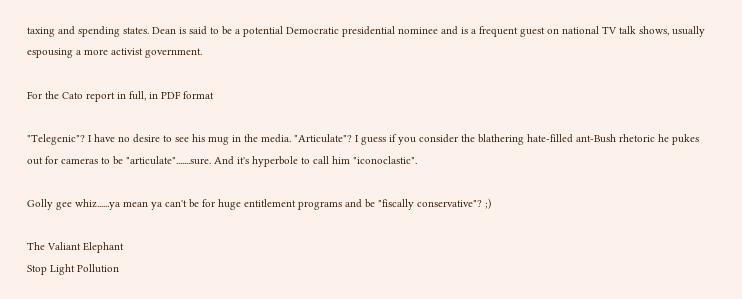taxing and spending states. Dean is said to be a potential Democratic presidential nominee and is a frequent guest on national TV talk shows, usually espousing a more activist government.

For the Cato report in full, in PDF format

"Telegenic"? I have no desire to see his mug in the media. "Articulate"? I guess if you consider the blathering hate-filled ant-Bush rhetoric he pukes out for cameras to be "articulate".......sure. And it's hyperbole to call him "iconoclastic".

Golly gee whiz......ya mean ya can't be for huge entitlement programs and be "fiscally conservative"? ;)

The Valiant Elephant
Stop Light Pollution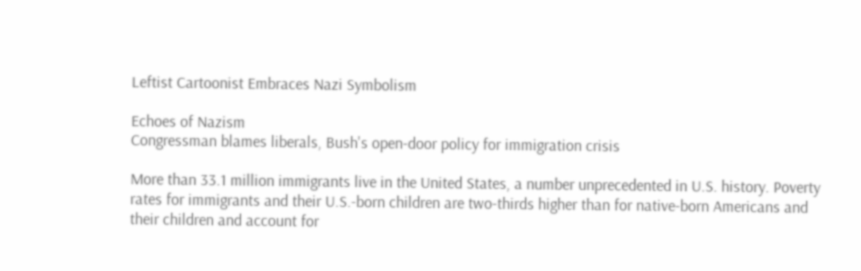Leftist Cartoonist Embraces Nazi Symbolism

Echoes of Nazism
Congressman blames liberals, Bush's open-door policy for immigration crisis

More than 33.1 million immigrants live in the United States, a number unprecedented in U.S. history. Poverty rates for immigrants and their U.S.-born children are two-thirds higher than for native-born Americans and their children and account for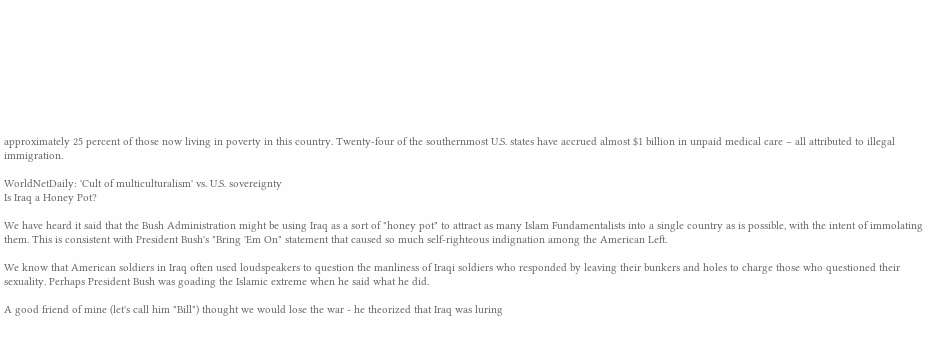approximately 25 percent of those now living in poverty in this country. Twenty-four of the southernmost U.S. states have accrued almost $1 billion in unpaid medical care – all attributed to illegal immigration.

WorldNetDaily: 'Cult of multiculturalism' vs. U.S. sovereignty
Is Iraq a Honey Pot?

We have heard it said that the Bush Administration might be using Iraq as a sort of "honey pot" to attract as many Islam Fundamentalists into a single country as is possible, with the intent of immolating them. This is consistent with President Bush's "Bring 'Em On" statement that caused so much self-righteous indignation among the American Left.

We know that American soldiers in Iraq often used loudspeakers to question the manliness of Iraqi soldiers who responded by leaving their bunkers and holes to charge those who questioned their sexuality. Perhaps President Bush was goading the Islamic extreme when he said what he did.

A good friend of mine (let's call him "Bill") thought we would lose the war - he theorized that Iraq was luring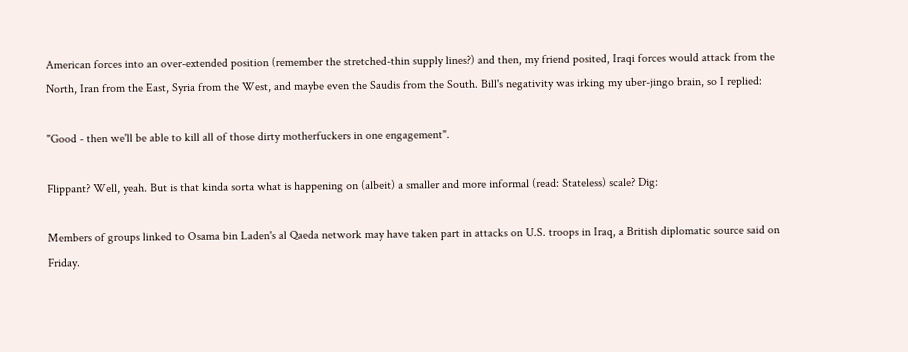American forces into an over-extended position (remember the stretched-thin supply lines?) and then, my friend posited, Iraqi forces would attack from the North, Iran from the East, Syria from the West, and maybe even the Saudis from the South. Bill's negativity was irking my uber-jingo brain, so I replied:

"Good - then we'll be able to kill all of those dirty motherfuckers in one engagement".

Flippant? Well, yeah. But is that kinda sorta what is happening on (albeit) a smaller and more informal (read: Stateless) scale? Dig:

Members of groups linked to Osama bin Laden's al Qaeda network may have taken part in attacks on U.S. troops in Iraq, a British diplomatic source said on Friday.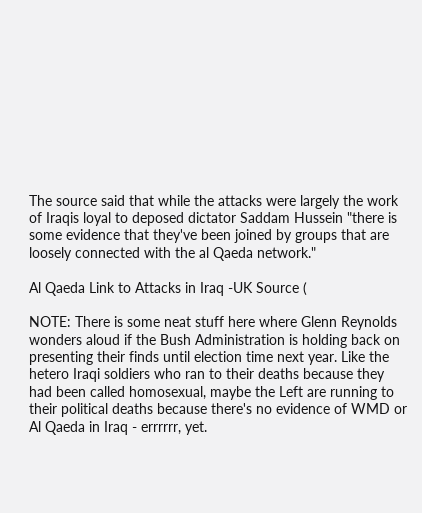The source said that while the attacks were largely the work of Iraqis loyal to deposed dictator Saddam Hussein "there is some evidence that they've been joined by groups that are loosely connected with the al Qaeda network."

Al Qaeda Link to Attacks in Iraq -UK Source (

NOTE: There is some neat stuff here where Glenn Reynolds wonders aloud if the Bush Administration is holding back on presenting their finds until election time next year. Like the hetero Iraqi soldiers who ran to their deaths because they had been called homosexual, maybe the Left are running to their political deaths because there's no evidence of WMD or Al Qaeda in Iraq - errrrrr, yet.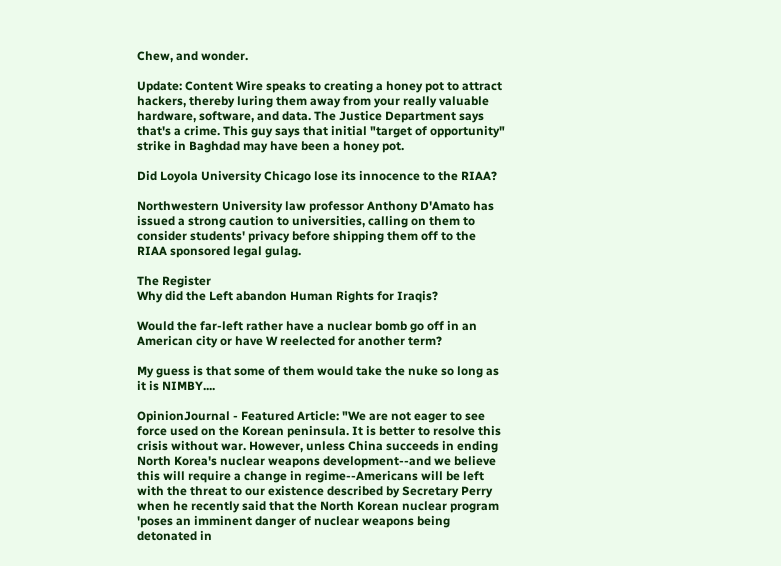Chew, and wonder.

Update: Content Wire speaks to creating a honey pot to attract hackers, thereby luring them away from your really valuable hardware, software, and data. The Justice Department says that's a crime. This guy says that initial "target of opportunity" strike in Baghdad may have been a honey pot.

Did Loyola University Chicago lose its innocence to the RIAA?

Northwestern University law professor Anthony D'Amato has issued a strong caution to universities, calling on them to consider students' privacy before shipping them off to the RIAA sponsored legal gulag.

The Register
Why did the Left abandon Human Rights for Iraqis?

Would the far-left rather have a nuclear bomb go off in an American city or have W reelected for another term?

My guess is that some of them would take the nuke so long as it is NIMBY....

OpinionJournal - Featured Article: "We are not eager to see force used on the Korean peninsula. It is better to resolve this crisis without war. However, unless China succeeds in ending North Korea's nuclear weapons development--and we believe this will require a change in regime--Americans will be left with the threat to our existence described by Secretary Perry when he recently said that the North Korean nuclear program 'poses an imminent danger of nuclear weapons being detonated in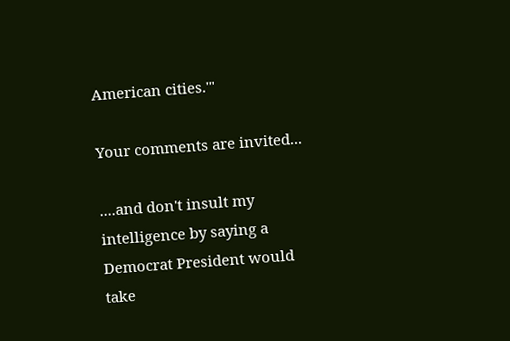American cities.'"

Your comments are invited...

....and don't insult my intelligence by saying a Democrat President would take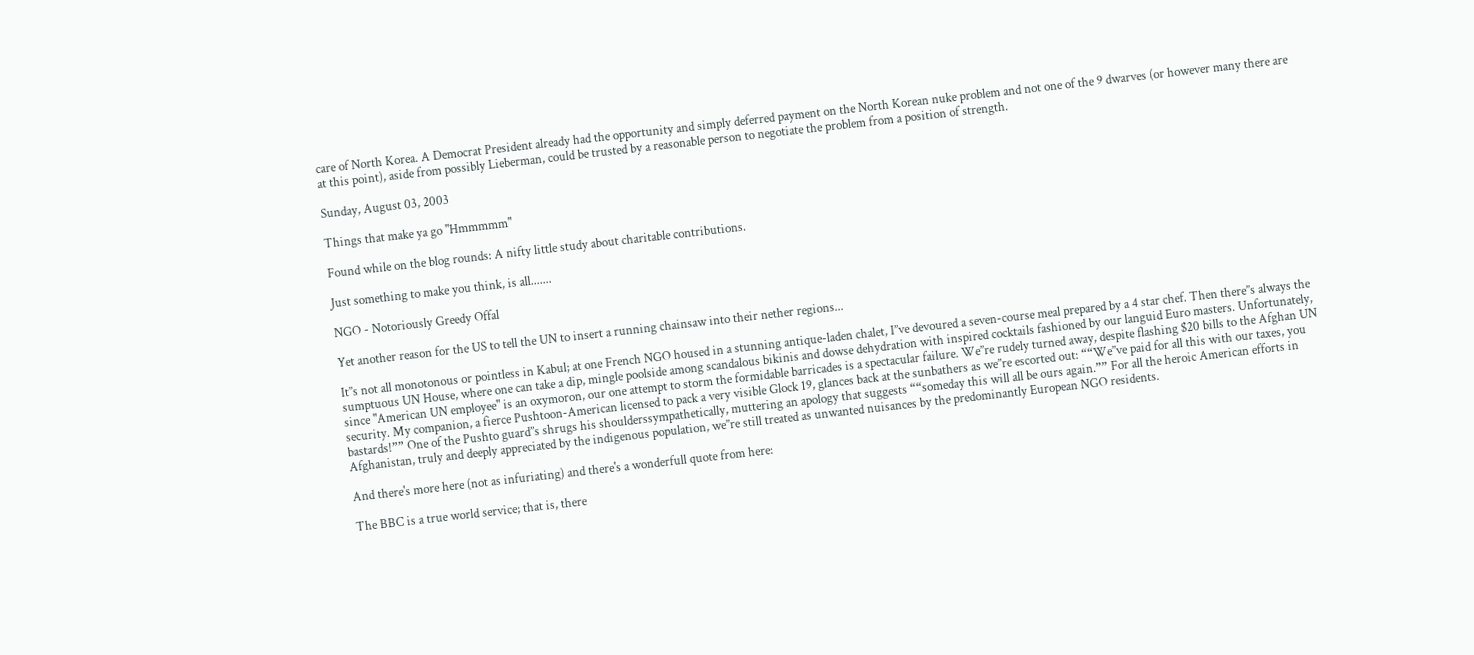care of North Korea. A Democrat President already had the opportunity and simply deferred payment on the North Korean nuke problem and not one of the 9 dwarves (or however many there are at this point), aside from possibly Lieberman, could be trusted by a reasonable person to negotiate the problem from a position of strength.

Sunday, August 03, 2003

Things that make ya go "Hmmmmm"

Found while on the blog rounds: A nifty little study about charitable contributions.

Just something to make you think, is all.......

NGO - Notoriously Greedy Offal

Yet another reason for the US to tell the UN to insert a running chainsaw into their nether regions...

It’’s not all monotonous or pointless in Kabul; at one French NGO housed in a stunning antique-laden chalet, I’’ve devoured a seven-course meal prepared by a 4 star chef. Then there’’s always the sumptuous UN House, where one can take a dip, mingle poolside among scandalous bikinis and dowse dehydration with inspired cocktails fashioned by our languid Euro masters. Unfortunately, since "American UN employee" is an oxymoron, our one attempt to storm the formidable barricades is a spectacular failure. We’’re rudely turned away, despite flashing $20 bills to the Afghan UN security. My companion, a fierce Pushtoon-American licensed to pack a very visible Glock 19, glances back at the sunbathers as we’’re escorted out: ““We’’ve paid for all this with our taxes, you bastards!”” One of the Pushto guard’’s shrugs his shoulderssympathetically, muttering an apology that suggests ““someday this will all be ours again.”” For all the heroic American efforts in Afghanistan, truly and deeply appreciated by the indigenous population, we’’re still treated as unwanted nuisances by the predominantly European NGO residents.

And there's more here (not as infuriating) and there's a wonderfull quote from here:

The BBC is a true world service; that is, there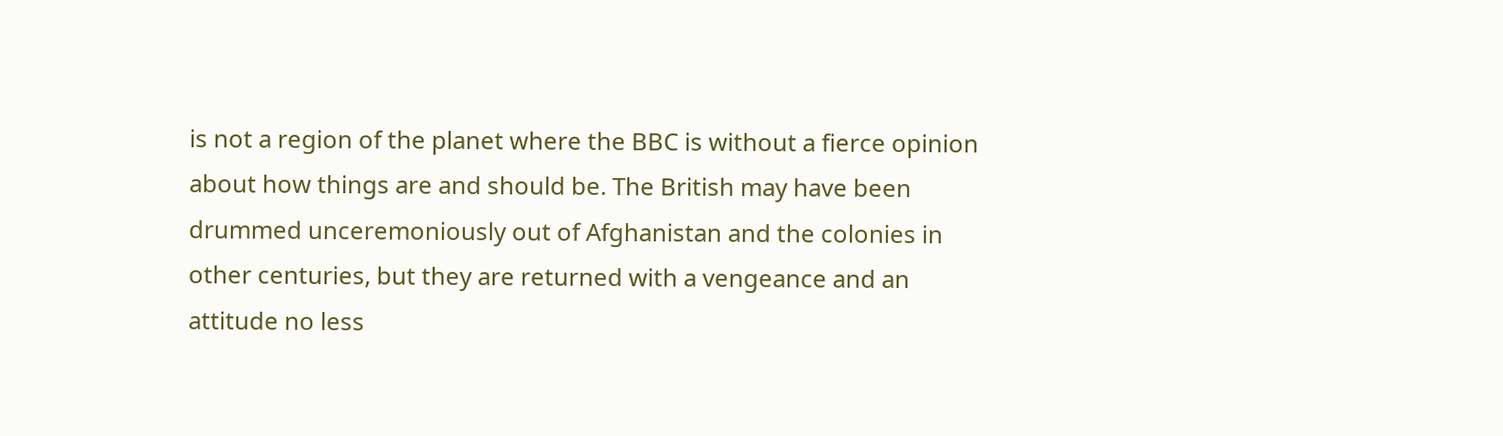is not a region of the planet where the BBC is without a fierce opinion about how things are and should be. The British may have been drummed unceremoniously out of Afghanistan and the colonies in other centuries, but they are returned with a vengeance and an attitude no less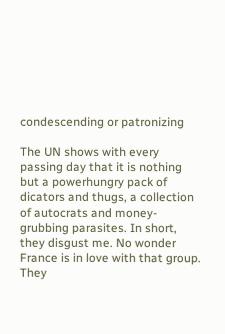condescending or patronizing

The UN shows with every passing day that it is nothing but a powerhungry pack of dicators and thugs, a collection of autocrats and money-grubbing parasites. In short, they disgust me. No wonder France is in love with that group. They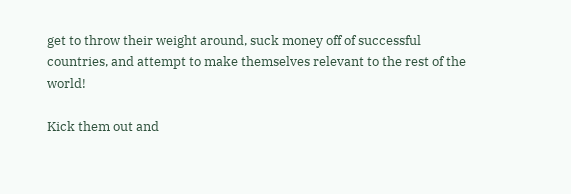get to throw their weight around, suck money off of successful countries, and attempt to make themselves relevant to the rest of the world!

Kick them out and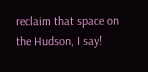reclaim that space on the Hudson, I say!